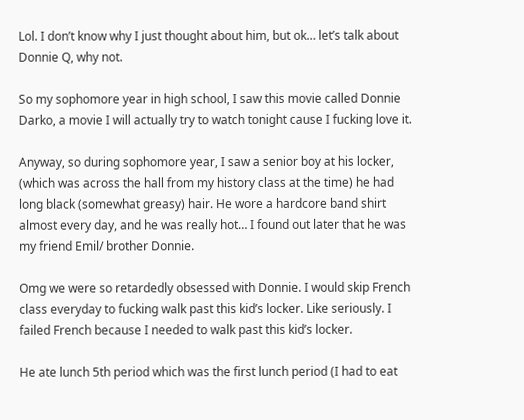Lol. I don’t know why I just thought about him, but ok… let’s talk about Donnie Q, why not.

So my sophomore year in high school, I saw this movie called Donnie Darko, a movie I will actually try to watch tonight cause I fucking love it.

Anyway, so during sophomore year, I saw a senior boy at his locker, (which was across the hall from my history class at the time) he had long black (somewhat greasy) hair. He wore a hardcore band shirt almost every day, and he was really hot… I found out later that he was my friend Emil/ brother Donnie.

Omg we were so retardedly obsessed with Donnie. I would skip French class everyday to fucking walk past this kid’s locker. Like seriously. I failed French because I needed to walk past this kid’s locker.

He ate lunch 5th period which was the first lunch period (I had to eat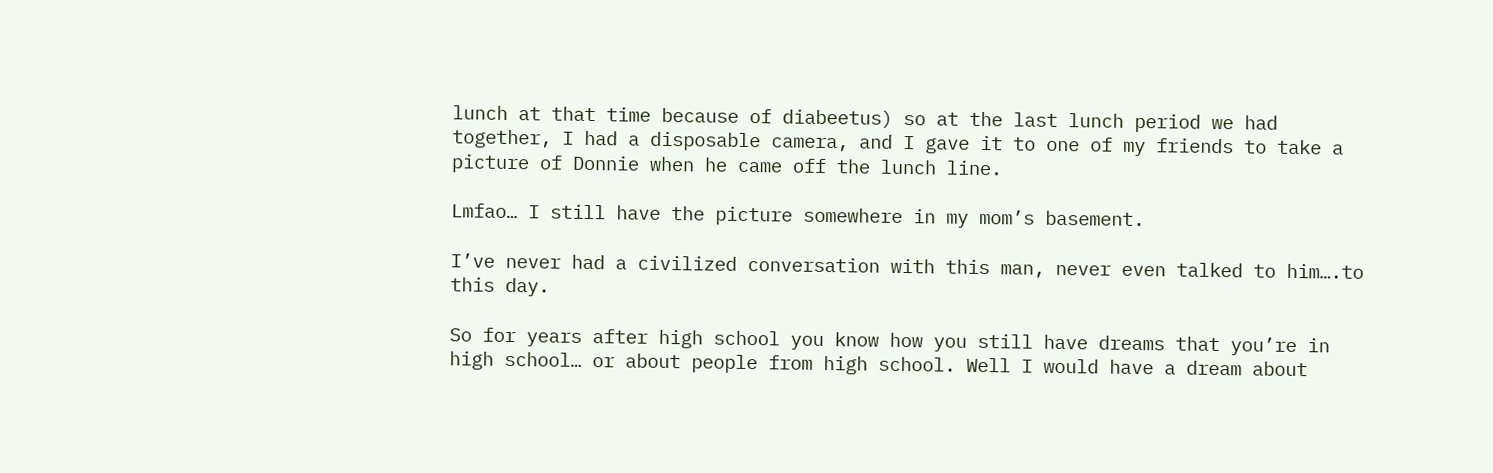lunch at that time because of diabeetus) so at the last lunch period we had together, I had a disposable camera, and I gave it to one of my friends to take a picture of Donnie when he came off the lunch line.

Lmfao… I still have the picture somewhere in my mom’s basement.

I’ve never had a civilized conversation with this man, never even talked to him….to this day.

So for years after high school you know how you still have dreams that you’re in high school… or about people from high school. Well I would have a dream about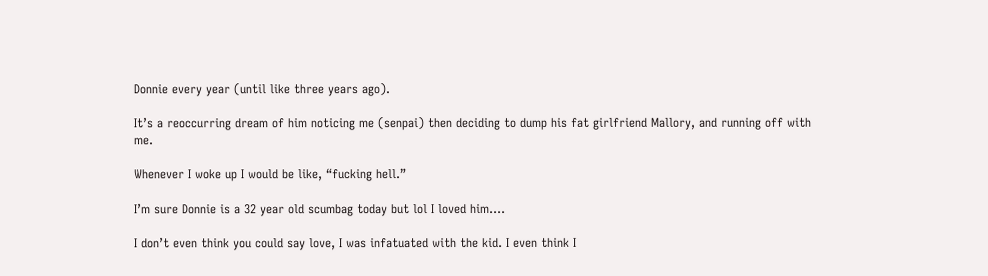Donnie every year (until like three years ago).

It’s a reoccurring dream of him noticing me (senpai) then deciding to dump his fat girlfriend Mallory, and running off with me.

Whenever I woke up I would be like, “fucking hell.”

I’m sure Donnie is a 32 year old scumbag today but lol I loved him….

I don’t even think you could say love, I was infatuated with the kid. I even think I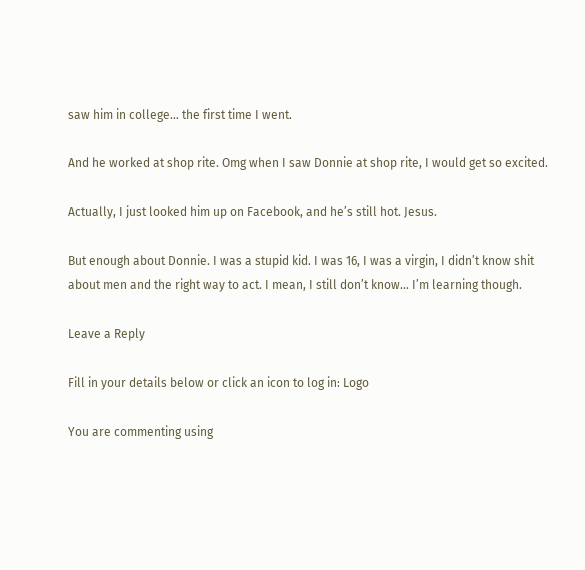saw him in college… the first time I went.

And he worked at shop rite. Omg when I saw Donnie at shop rite, I would get so excited.

Actually, I just looked him up on Facebook, and he’s still hot. Jesus.

But enough about Donnie. I was a stupid kid. I was 16, I was a virgin, I didn’t know shit about men and the right way to act. I mean, I still don’t know… I’m learning though.

Leave a Reply

Fill in your details below or click an icon to log in: Logo

You are commenting using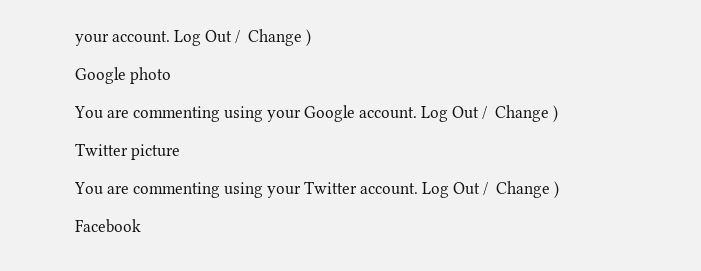your account. Log Out /  Change )

Google photo

You are commenting using your Google account. Log Out /  Change )

Twitter picture

You are commenting using your Twitter account. Log Out /  Change )

Facebook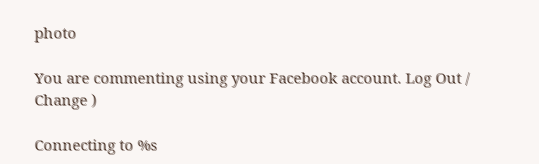photo

You are commenting using your Facebook account. Log Out /  Change )

Connecting to %s